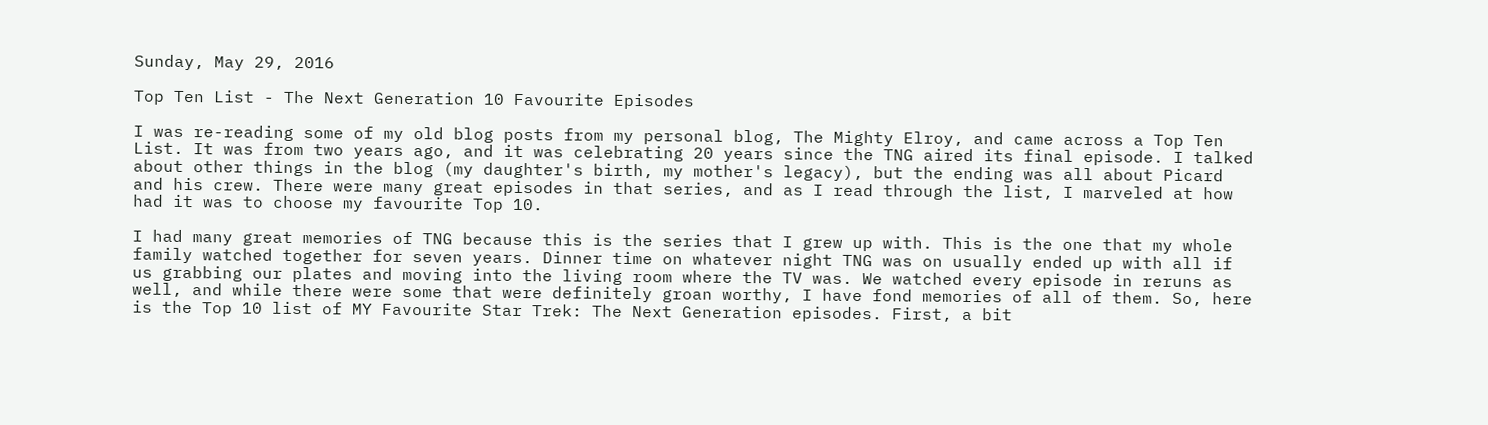Sunday, May 29, 2016

Top Ten List - The Next Generation 10 Favourite Episodes

I was re-reading some of my old blog posts from my personal blog, The Mighty Elroy, and came across a Top Ten List. It was from two years ago, and it was celebrating 20 years since the TNG aired its final episode. I talked about other things in the blog (my daughter's birth, my mother's legacy), but the ending was all about Picard and his crew. There were many great episodes in that series, and as I read through the list, I marveled at how had it was to choose my favourite Top 10.

I had many great memories of TNG because this is the series that I grew up with. This is the one that my whole family watched together for seven years. Dinner time on whatever night TNG was on usually ended up with all if us grabbing our plates and moving into the living room where the TV was. We watched every episode in reruns as well, and while there were some that were definitely groan worthy, I have fond memories of all of them. So, here is the Top 10 list of MY Favourite Star Trek: The Next Generation episodes. First, a bit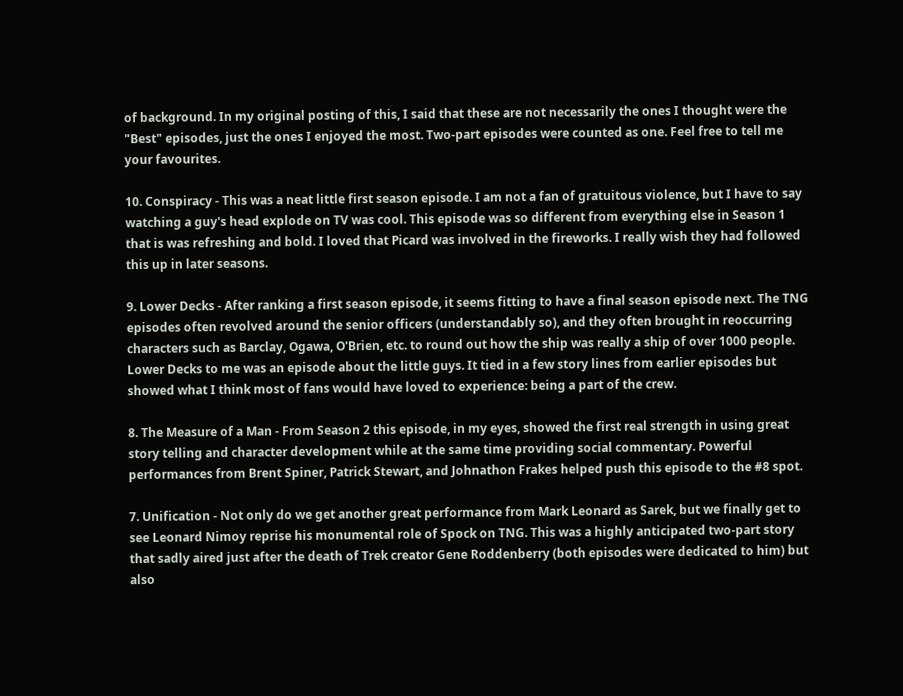of background. In my original posting of this, I said that these are not necessarily the ones I thought were the "Best" episodes, just the ones I enjoyed the most. Two-part episodes were counted as one. Feel free to tell me your favourites.

10. Conspiracy - This was a neat little first season episode. I am not a fan of gratuitous violence, but I have to say watching a guy's head explode on TV was cool. This episode was so different from everything else in Season 1 that is was refreshing and bold. I loved that Picard was involved in the fireworks. I really wish they had followed this up in later seasons.

9. Lower Decks - After ranking a first season episode, it seems fitting to have a final season episode next. The TNG episodes often revolved around the senior officers (understandably so), and they often brought in reoccurring characters such as Barclay, Ogawa, O'Brien, etc. to round out how the ship was really a ship of over 1000 people. Lower Decks to me was an episode about the little guys. It tied in a few story lines from earlier episodes but showed what I think most of fans would have loved to experience: being a part of the crew.

8. The Measure of a Man - From Season 2 this episode, in my eyes, showed the first real strength in using great story telling and character development while at the same time providing social commentary. Powerful performances from Brent Spiner, Patrick Stewart, and Johnathon Frakes helped push this episode to the #8 spot.

7. Unification - Not only do we get another great performance from Mark Leonard as Sarek, but we finally get to see Leonard Nimoy reprise his monumental role of Spock on TNG. This was a highly anticipated two-part story that sadly aired just after the death of Trek creator Gene Roddenberry (both episodes were dedicated to him) but also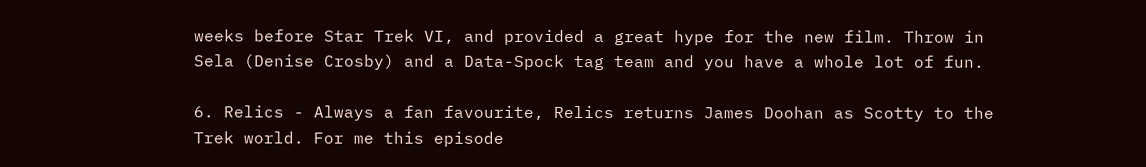weeks before Star Trek VI, and provided a great hype for the new film. Throw in Sela (Denise Crosby) and a Data-Spock tag team and you have a whole lot of fun.

6. Relics - Always a fan favourite, Relics returns James Doohan as Scotty to the Trek world. For me this episode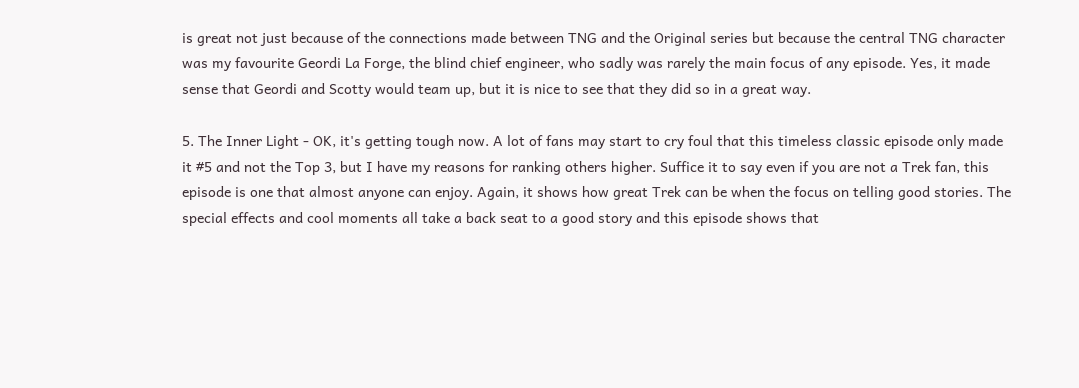is great not just because of the connections made between TNG and the Original series but because the central TNG character was my favourite Geordi La Forge, the blind chief engineer, who sadly was rarely the main focus of any episode. Yes, it made sense that Geordi and Scotty would team up, but it is nice to see that they did so in a great way.

5. The Inner Light - OK, it's getting tough now. A lot of fans may start to cry foul that this timeless classic episode only made it #5 and not the Top 3, but I have my reasons for ranking others higher. Suffice it to say even if you are not a Trek fan, this episode is one that almost anyone can enjoy. Again, it shows how great Trek can be when the focus on telling good stories. The special effects and cool moments all take a back seat to a good story and this episode shows that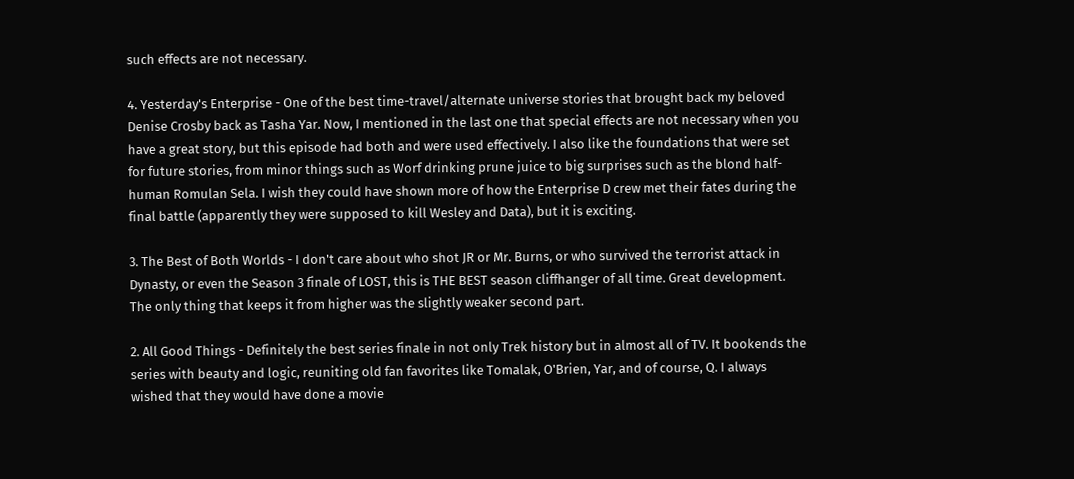such effects are not necessary.

4. Yesterday's Enterprise - One of the best time-travel/alternate universe stories that brought back my beloved Denise Crosby back as Tasha Yar. Now, I mentioned in the last one that special effects are not necessary when you have a great story, but this episode had both and were used effectively. I also like the foundations that were set for future stories, from minor things such as Worf drinking prune juice to big surprises such as the blond half-human Romulan Sela. I wish they could have shown more of how the Enterprise D crew met their fates during the final battle (apparently they were supposed to kill Wesley and Data), but it is exciting.

3. The Best of Both Worlds - I don't care about who shot JR or Mr. Burns, or who survived the terrorist attack in Dynasty, or even the Season 3 finale of LOST, this is THE BEST season cliffhanger of all time. Great development. The only thing that keeps it from higher was the slightly weaker second part.

2. All Good Things - Definitely the best series finale in not only Trek history but in almost all of TV. It bookends the series with beauty and logic, reuniting old fan favorites like Tomalak, O'Brien, Yar, and of course, Q. I always wished that they would have done a movie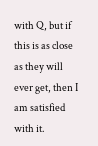with Q, but if this is as close as they will ever get, then I am satisfied with it.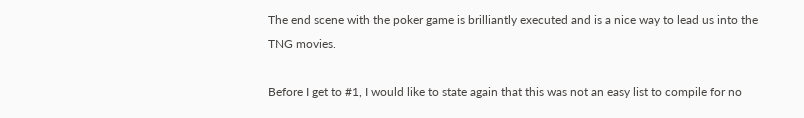The end scene with the poker game is brilliantly executed and is a nice way to lead us into the TNG movies.

Before I get to #1, I would like to state again that this was not an easy list to compile for no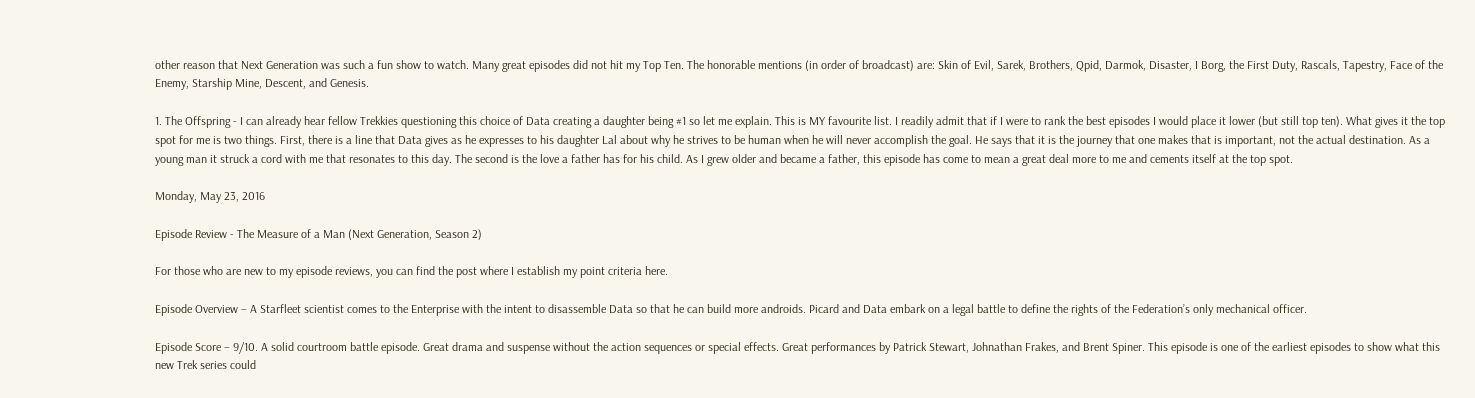other reason that Next Generation was such a fun show to watch. Many great episodes did not hit my Top Ten. The honorable mentions (in order of broadcast) are: Skin of Evil, Sarek, Brothers, Qpid, Darmok, Disaster, I Borg, the First Duty, Rascals, Tapestry, Face of the Enemy, Starship Mine, Descent, and Genesis.

1. The Offspring - I can already hear fellow Trekkies questioning this choice of Data creating a daughter being #1 so let me explain. This is MY favourite list. I readily admit that if I were to rank the best episodes I would place it lower (but still top ten). What gives it the top spot for me is two things. First, there is a line that Data gives as he expresses to his daughter Lal about why he strives to be human when he will never accomplish the goal. He says that it is the journey that one makes that is important, not the actual destination. As a young man it struck a cord with me that resonates to this day. The second is the love a father has for his child. As I grew older and became a father, this episode has come to mean a great deal more to me and cements itself at the top spot.

Monday, May 23, 2016

Episode Review - The Measure of a Man (Next Generation, Season 2)

For those who are new to my episode reviews, you can find the post where I establish my point criteria here.

Episode Overview – A Starfleet scientist comes to the Enterprise with the intent to disassemble Data so that he can build more androids. Picard and Data embark on a legal battle to define the rights of the Federation’s only mechanical officer.

Episode Score – 9/10. A solid courtroom battle episode. Great drama and suspense without the action sequences or special effects. Great performances by Patrick Stewart, Johnathan Frakes, and Brent Spiner. This episode is one of the earliest episodes to show what this new Trek series could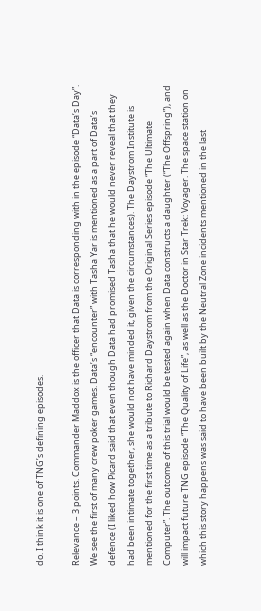do. I think it is one of TNG’s defining episodes.

Relevance – 3 points. Commander Maddox is the officer that Data is corresponding with in the episode “Data’s Day”. We see the first of many crew poker games. Data’s “encounter” with Tasha Yar is mentioned as a part of Data’s defence (I liked how Picard said that even though Data had promised Tasha that he would never reveal that they had been intimate together, she would not have minded it, given the circumstances). The Daystrom Institute is mentioned for the first time as a tribute to Richard Daystrom from the Original Series episode “The Ultimate Computer”. The outcome of this trial would be tested again when Data constructs a daughter (“The Offspring”), and will impact future TNG episode “The Quality of Life”, as well as the Doctor in Star Trek: Voyager. The space station on which this story happens was said to have been built by the Neutral Zone incidents mentioned in the last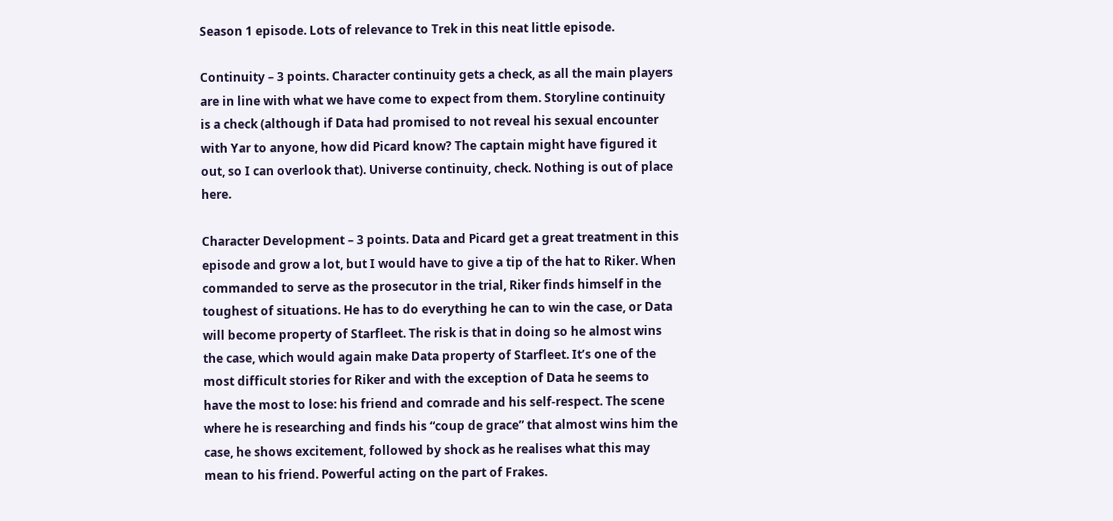Season 1 episode. Lots of relevance to Trek in this neat little episode.

Continuity – 3 points. Character continuity gets a check, as all the main players are in line with what we have come to expect from them. Storyline continuity is a check (although if Data had promised to not reveal his sexual encounter with Yar to anyone, how did Picard know? The captain might have figured it out, so I can overlook that). Universe continuity, check. Nothing is out of place here.

Character Development – 3 points. Data and Picard get a great treatment in this episode and grow a lot, but I would have to give a tip of the hat to Riker. When commanded to serve as the prosecutor in the trial, Riker finds himself in the toughest of situations. He has to do everything he can to win the case, or Data will become property of Starfleet. The risk is that in doing so he almost wins the case, which would again make Data property of Starfleet. It’s one of the most difficult stories for Riker and with the exception of Data he seems to have the most to lose: his friend and comrade and his self-respect. The scene where he is researching and finds his “coup de grace” that almost wins him the case, he shows excitement, followed by shock as he realises what this may mean to his friend. Powerful acting on the part of Frakes.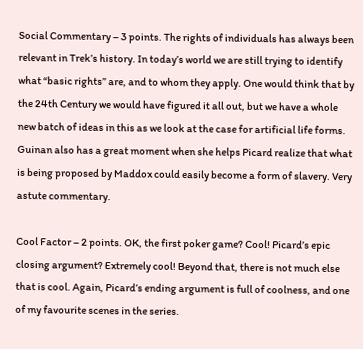Social Commentary – 3 points. The rights of individuals has always been relevant in Trek’s history. In today’s world we are still trying to identify what “basic rights” are, and to whom they apply. One would think that by the 24th Century we would have figured it all out, but we have a whole new batch of ideas in this as we look at the case for artificial life forms. Guinan also has a great moment when she helps Picard realize that what is being proposed by Maddox could easily become a form of slavery. Very astute commentary.

Cool Factor – 2 points. OK, the first poker game? Cool! Picard’s epic closing argument? Extremely cool! Beyond that, there is not much else that is cool. Again, Picard’s ending argument is full of coolness, and one of my favourite scenes in the series.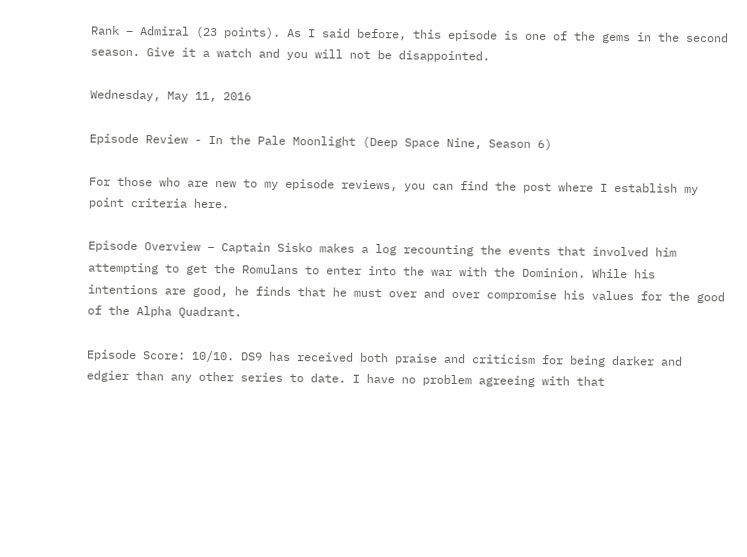Rank – Admiral (23 points). As I said before, this episode is one of the gems in the second season. Give it a watch and you will not be disappointed.

Wednesday, May 11, 2016

Episode Review - In the Pale Moonlight (Deep Space Nine, Season 6)

For those who are new to my episode reviews, you can find the post where I establish my point criteria here.

Episode Overview – Captain Sisko makes a log recounting the events that involved him attempting to get the Romulans to enter into the war with the Dominion. While his intentions are good, he finds that he must over and over compromise his values for the good of the Alpha Quadrant.

Episode Score: 10/10. DS9 has received both praise and criticism for being darker and edgier than any other series to date. I have no problem agreeing with that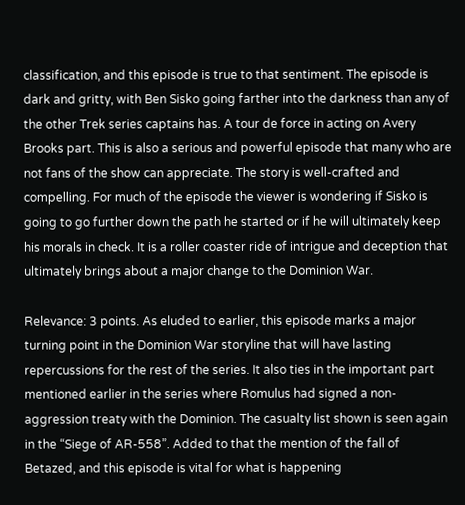classification, and this episode is true to that sentiment. The episode is dark and gritty, with Ben Sisko going farther into the darkness than any of the other Trek series captains has. A tour de force in acting on Avery Brooks part. This is also a serious and powerful episode that many who are not fans of the show can appreciate. The story is well-crafted and compelling. For much of the episode the viewer is wondering if Sisko is going to go further down the path he started or if he will ultimately keep his morals in check. It is a roller coaster ride of intrigue and deception that ultimately brings about a major change to the Dominion War.

Relevance: 3 points. As eluded to earlier, this episode marks a major turning point in the Dominion War storyline that will have lasting repercussions for the rest of the series. It also ties in the important part mentioned earlier in the series where Romulus had signed a non-aggression treaty with the Dominion. The casualty list shown is seen again in the “Siege of AR-558”. Added to that the mention of the fall of Betazed, and this episode is vital for what is happening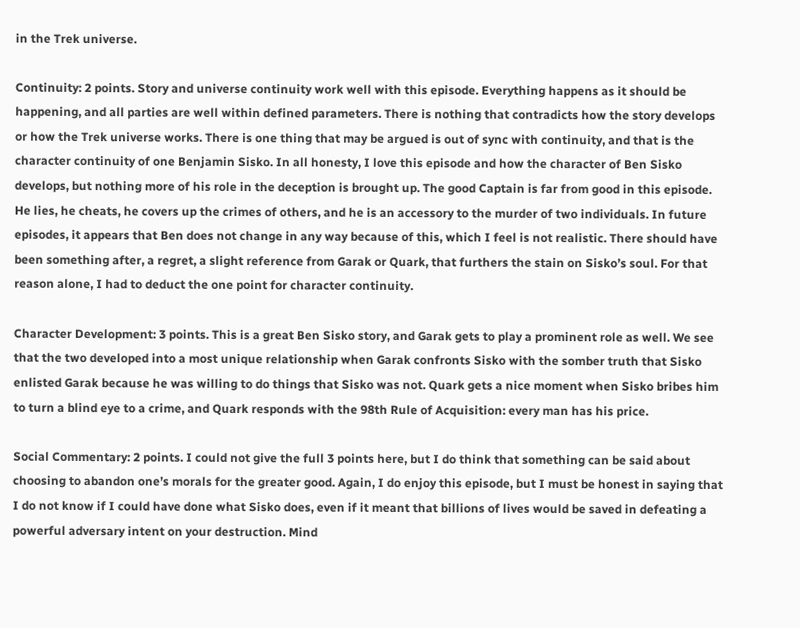in the Trek universe.

Continuity: 2 points. Story and universe continuity work well with this episode. Everything happens as it should be happening, and all parties are well within defined parameters. There is nothing that contradicts how the story develops or how the Trek universe works. There is one thing that may be argued is out of sync with continuity, and that is the character continuity of one Benjamin Sisko. In all honesty, I love this episode and how the character of Ben Sisko develops, but nothing more of his role in the deception is brought up. The good Captain is far from good in this episode. He lies, he cheats, he covers up the crimes of others, and he is an accessory to the murder of two individuals. In future episodes, it appears that Ben does not change in any way because of this, which I feel is not realistic. There should have been something after, a regret, a slight reference from Garak or Quark, that furthers the stain on Sisko’s soul. For that reason alone, I had to deduct the one point for character continuity.

Character Development: 3 points. This is a great Ben Sisko story, and Garak gets to play a prominent role as well. We see that the two developed into a most unique relationship when Garak confronts Sisko with the somber truth that Sisko enlisted Garak because he was willing to do things that Sisko was not. Quark gets a nice moment when Sisko bribes him to turn a blind eye to a crime, and Quark responds with the 98th Rule of Acquisition: every man has his price.

Social Commentary: 2 points. I could not give the full 3 points here, but I do think that something can be said about choosing to abandon one’s morals for the greater good. Again, I do enjoy this episode, but I must be honest in saying that I do not know if I could have done what Sisko does, even if it meant that billions of lives would be saved in defeating a powerful adversary intent on your destruction. Mind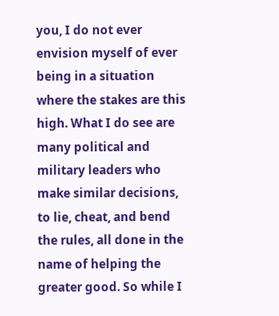you, I do not ever envision myself of ever being in a situation where the stakes are this high. What I do see are many political and military leaders who make similar decisions, to lie, cheat, and bend the rules, all done in the name of helping the greater good. So while I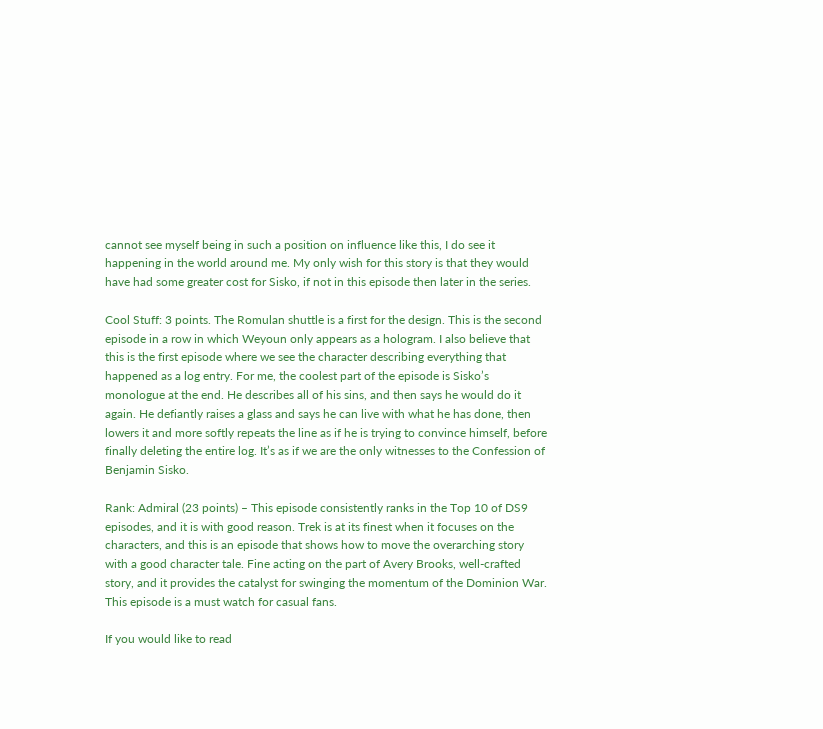cannot see myself being in such a position on influence like this, I do see it happening in the world around me. My only wish for this story is that they would have had some greater cost for Sisko, if not in this episode then later in the series.

Cool Stuff: 3 points. The Romulan shuttle is a first for the design. This is the second episode in a row in which Weyoun only appears as a hologram. I also believe that this is the first episode where we see the character describing everything that happened as a log entry. For me, the coolest part of the episode is Sisko’s monologue at the end. He describes all of his sins, and then says he would do it again. He defiantly raises a glass and says he can live with what he has done, then lowers it and more softly repeats the line as if he is trying to convince himself, before finally deleting the entire log. It’s as if we are the only witnesses to the Confession of Benjamin Sisko.

Rank: Admiral (23 points) – This episode consistently ranks in the Top 10 of DS9 episodes, and it is with good reason. Trek is at its finest when it focuses on the characters, and this is an episode that shows how to move the overarching story with a good character tale. Fine acting on the part of Avery Brooks, well-crafted story, and it provides the catalyst for swinging the momentum of the Dominion War. This episode is a must watch for casual fans.

If you would like to read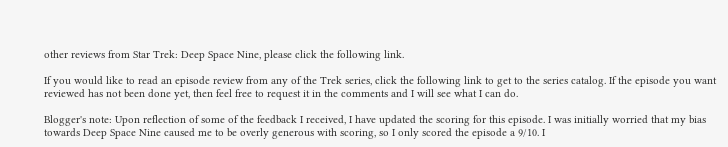other reviews from Star Trek: Deep Space Nine, please click the following link.

If you would like to read an episode review from any of the Trek series, click the following link to get to the series catalog. If the episode you want reviewed has not been done yet, then feel free to request it in the comments and I will see what I can do.

Blogger's note: Upon reflection of some of the feedback I received, I have updated the scoring for this episode. I was initially worried that my bias towards Deep Space Nine caused me to be overly generous with scoring, so I only scored the episode a 9/10. I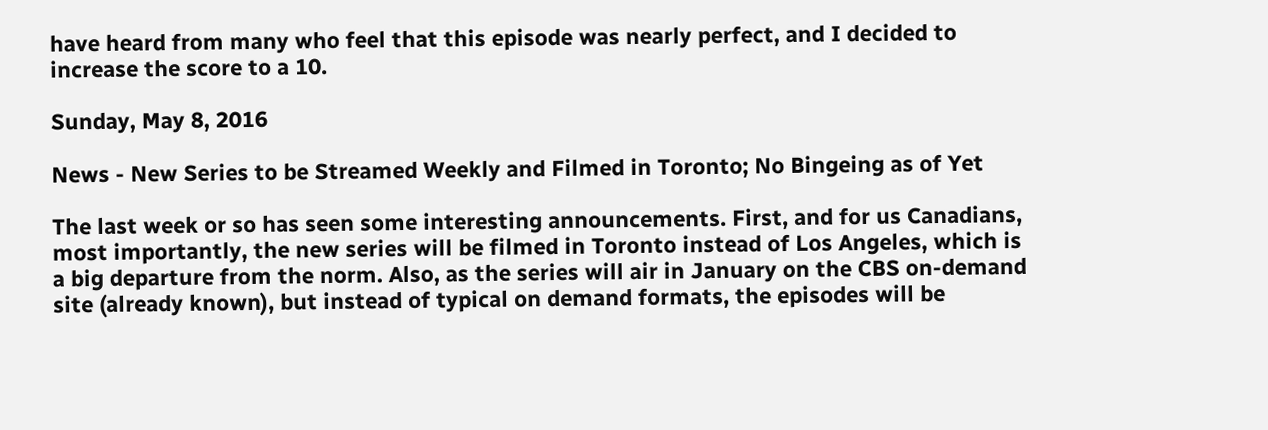have heard from many who feel that this episode was nearly perfect, and I decided to increase the score to a 10.

Sunday, May 8, 2016

News - New Series to be Streamed Weekly and Filmed in Toronto; No Bingeing as of Yet

The last week or so has seen some interesting announcements. First, and for us Canadians, most importantly, the new series will be filmed in Toronto instead of Los Angeles, which is a big departure from the norm. Also, as the series will air in January on the CBS on-demand site (already known), but instead of typical on demand formats, the episodes will be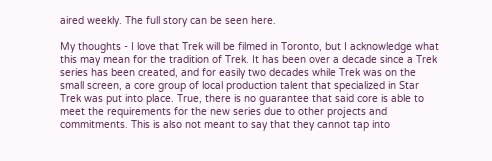aired weekly. The full story can be seen here.

My thoughts - I love that Trek will be filmed in Toronto, but I acknowledge what this may mean for the tradition of Trek. It has been over a decade since a Trek series has been created, and for easily two decades while Trek was on the small screen, a core group of local production talent that specialized in Star Trek was put into place. True, there is no guarantee that said core is able to meet the requirements for the new series due to other projects and commitments. This is also not meant to say that they cannot tap into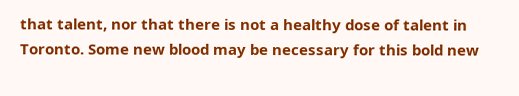that talent, nor that there is not a healthy dose of talent in Toronto. Some new blood may be necessary for this bold new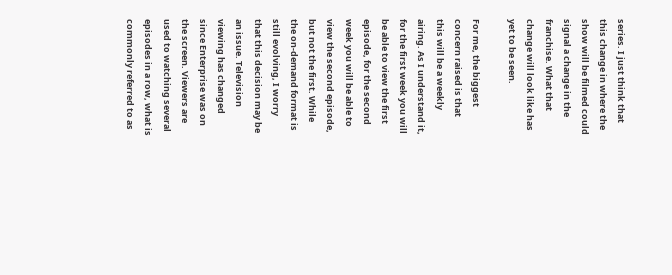series. I just think that this change in where the show will be filmed could signal a change in the franchise. What that change will look like has yet to be seen.

For me, the biggest concern raised is that this will be a weekly airing. As I understand it, for the first week you will be able to view the first episode, for the second week you will be able to view the second episode, but not the first. While the on-demand format is still evolving, I worry that this decision may be an issue. Television viewing has changed since Enterprise was on the screen. Viewers are used to watching several episodes in a row, what is commonly referred to as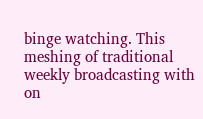binge watching. This meshing of traditional weekly broadcasting with on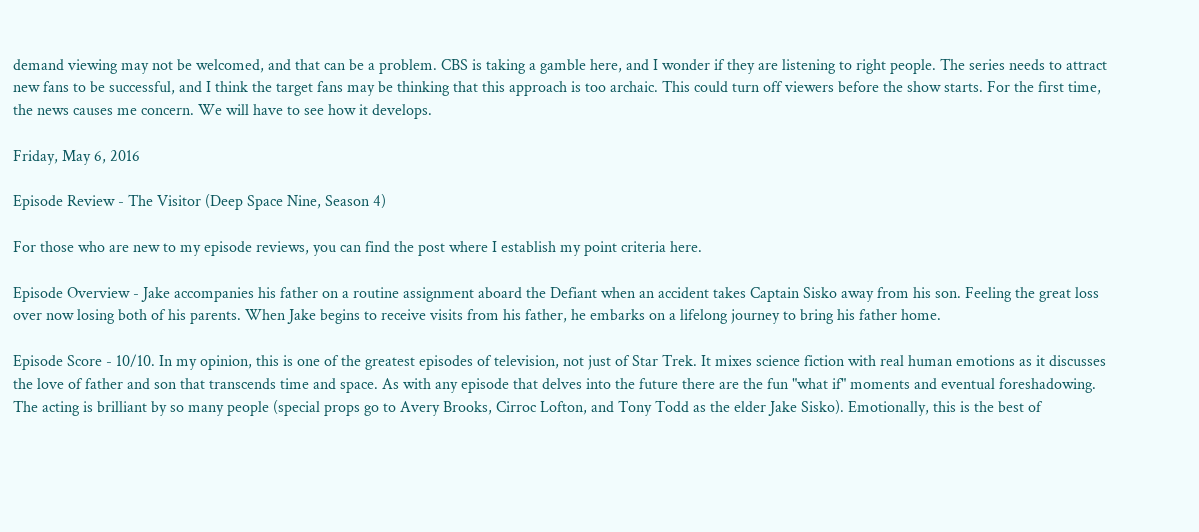demand viewing may not be welcomed, and that can be a problem. CBS is taking a gamble here, and I wonder if they are listening to right people. The series needs to attract new fans to be successful, and I think the target fans may be thinking that this approach is too archaic. This could turn off viewers before the show starts. For the first time, the news causes me concern. We will have to see how it develops.

Friday, May 6, 2016

Episode Review - The Visitor (Deep Space Nine, Season 4)

For those who are new to my episode reviews, you can find the post where I establish my point criteria here.

Episode Overview - Jake accompanies his father on a routine assignment aboard the Defiant when an accident takes Captain Sisko away from his son. Feeling the great loss over now losing both of his parents. When Jake begins to receive visits from his father, he embarks on a lifelong journey to bring his father home.

Episode Score - 10/10. In my opinion, this is one of the greatest episodes of television, not just of Star Trek. It mixes science fiction with real human emotions as it discusses the love of father and son that transcends time and space. As with any episode that delves into the future there are the fun "what if" moments and eventual foreshadowing. The acting is brilliant by so many people (special props go to Avery Brooks, Cirroc Lofton, and Tony Todd as the elder Jake Sisko). Emotionally, this is the best of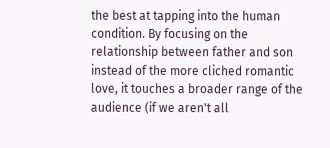the best at tapping into the human condition. By focusing on the relationship between father and son instead of the more cliched romantic love, it touches a broader range of the audience (if we aren't all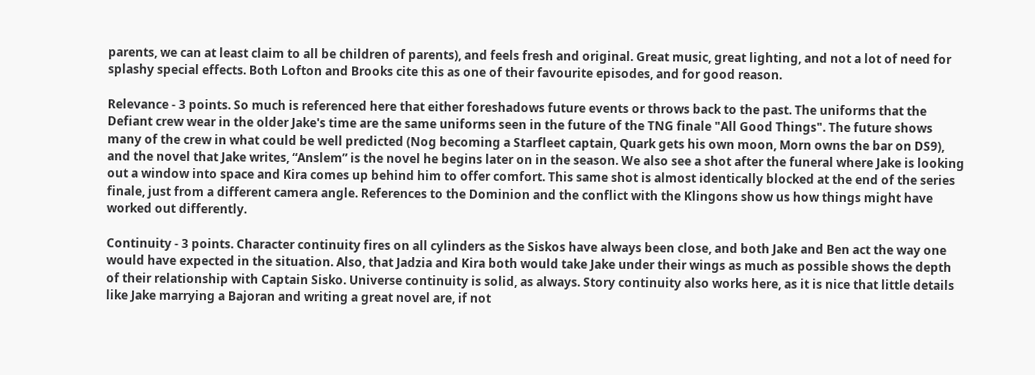parents, we can at least claim to all be children of parents), and feels fresh and original. Great music, great lighting, and not a lot of need for splashy special effects. Both Lofton and Brooks cite this as one of their favourite episodes, and for good reason.

Relevance - 3 points. So much is referenced here that either foreshadows future events or throws back to the past. The uniforms that the Defiant crew wear in the older Jake's time are the same uniforms seen in the future of the TNG finale "All Good Things". The future shows many of the crew in what could be well predicted (Nog becoming a Starfleet captain, Quark gets his own moon, Morn owns the bar on DS9), and the novel that Jake writes, “Anslem” is the novel he begins later on in the season. We also see a shot after the funeral where Jake is looking out a window into space and Kira comes up behind him to offer comfort. This same shot is almost identically blocked at the end of the series finale, just from a different camera angle. References to the Dominion and the conflict with the Klingons show us how things might have worked out differently.

Continuity - 3 points. Character continuity fires on all cylinders as the Siskos have always been close, and both Jake and Ben act the way one would have expected in the situation. Also, that Jadzia and Kira both would take Jake under their wings as much as possible shows the depth of their relationship with Captain Sisko. Universe continuity is solid, as always. Story continuity also works here, as it is nice that little details like Jake marrying a Bajoran and writing a great novel are, if not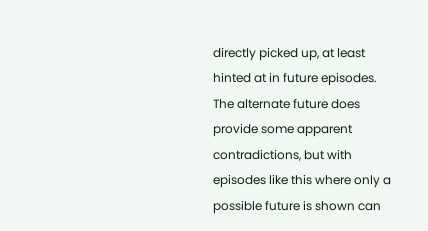directly picked up, at least hinted at in future episodes. The alternate future does provide some apparent contradictions, but with episodes like this where only a possible future is shown can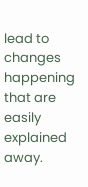lead to changes happening that are easily explained away.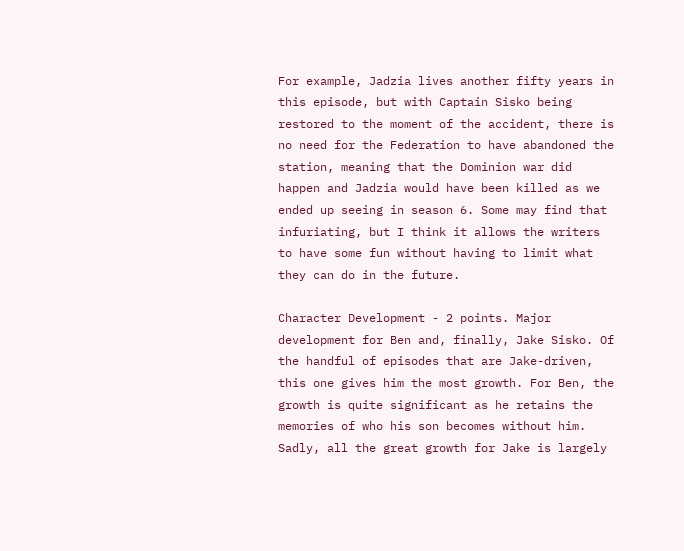For example, Jadzia lives another fifty years in this episode, but with Captain Sisko being restored to the moment of the accident, there is no need for the Federation to have abandoned the station, meaning that the Dominion war did happen and Jadzia would have been killed as we ended up seeing in season 6. Some may find that infuriating, but I think it allows the writers to have some fun without having to limit what they can do in the future.

Character Development - 2 points. Major development for Ben and, finally, Jake Sisko. Of the handful of episodes that are Jake-driven, this one gives him the most growth. For Ben, the growth is quite significant as he retains the memories of who his son becomes without him. Sadly, all the great growth for Jake is largely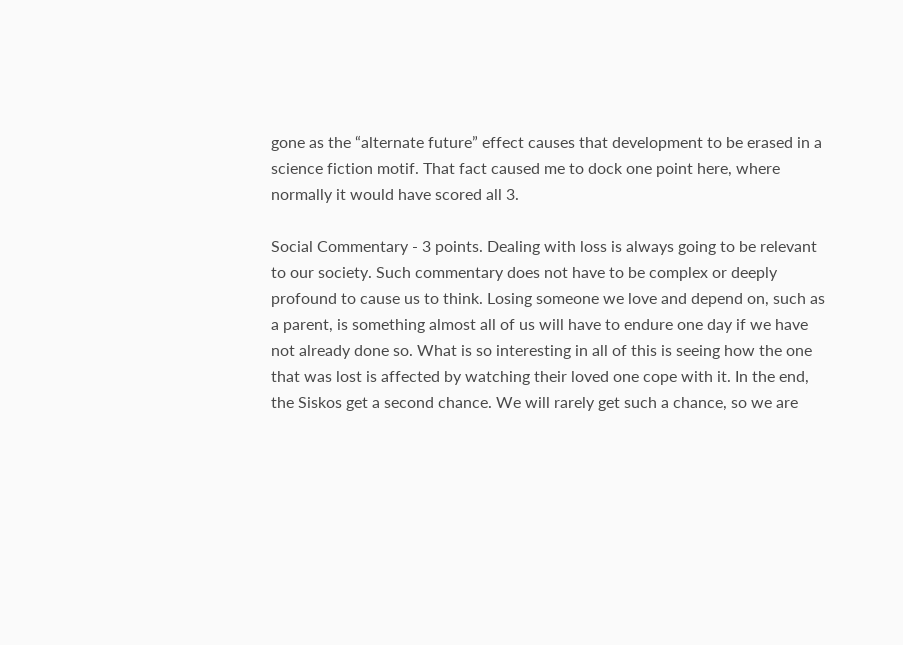gone as the “alternate future” effect causes that development to be erased in a science fiction motif. That fact caused me to dock one point here, where normally it would have scored all 3.

Social Commentary - 3 points. Dealing with loss is always going to be relevant to our society. Such commentary does not have to be complex or deeply profound to cause us to think. Losing someone we love and depend on, such as a parent, is something almost all of us will have to endure one day if we have not already done so. What is so interesting in all of this is seeing how the one that was lost is affected by watching their loved one cope with it. In the end, the Siskos get a second chance. We will rarely get such a chance, so we are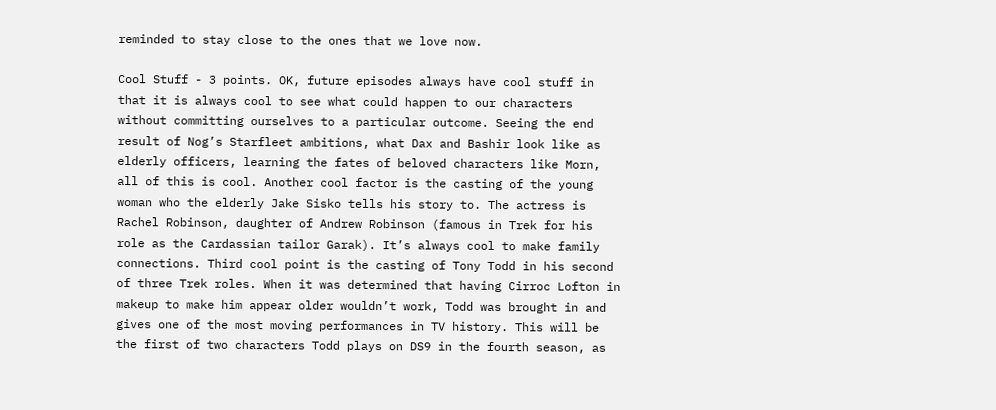reminded to stay close to the ones that we love now.

Cool Stuff - 3 points. OK, future episodes always have cool stuff in that it is always cool to see what could happen to our characters without committing ourselves to a particular outcome. Seeing the end result of Nog’s Starfleet ambitions, what Dax and Bashir look like as elderly officers, learning the fates of beloved characters like Morn, all of this is cool. Another cool factor is the casting of the young woman who the elderly Jake Sisko tells his story to. The actress is Rachel Robinson, daughter of Andrew Robinson (famous in Trek for his role as the Cardassian tailor Garak). It’s always cool to make family connections. Third cool point is the casting of Tony Todd in his second of three Trek roles. When it was determined that having Cirroc Lofton in makeup to make him appear older wouldn’t work, Todd was brought in and gives one of the most moving performances in TV history. This will be the first of two characters Todd plays on DS9 in the fourth season, as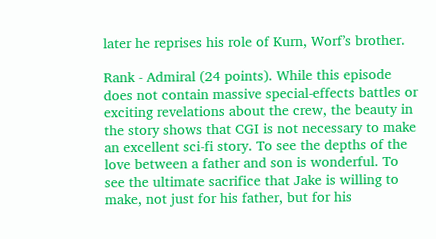later he reprises his role of Kurn, Worf’s brother.

Rank - Admiral (24 points). While this episode does not contain massive special-effects battles or exciting revelations about the crew, the beauty in the story shows that CGI is not necessary to make an excellent sci-fi story. To see the depths of the love between a father and son is wonderful. To see the ultimate sacrifice that Jake is willing to make, not just for his father, but for his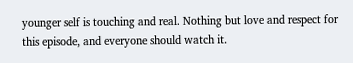younger self is touching and real. Nothing but love and respect for this episode, and everyone should watch it.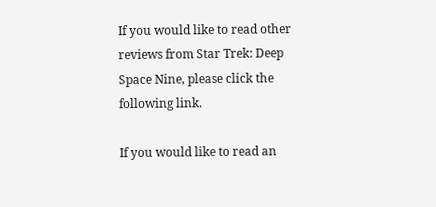If you would like to read other reviews from Star Trek: Deep Space Nine, please click the following link.

If you would like to read an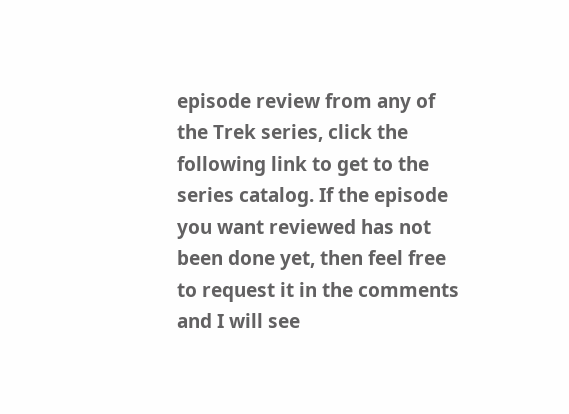episode review from any of the Trek series, click the following link to get to the series catalog. If the episode you want reviewed has not been done yet, then feel free to request it in the comments and I will see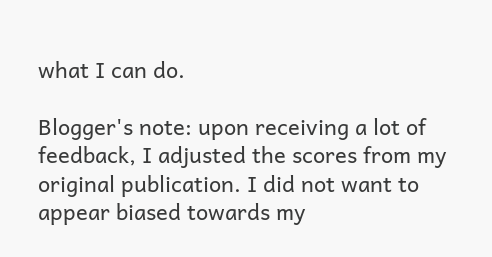what I can do.

Blogger's note: upon receiving a lot of feedback, I adjusted the scores from my original publication. I did not want to appear biased towards my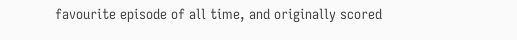favourite episode of all time, and originally scored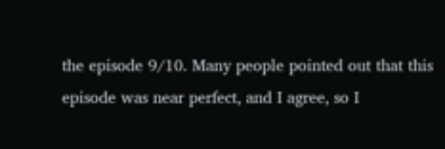the episode 9/10. Many people pointed out that this episode was near perfect, and I agree, so I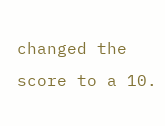changed the score to a 10.